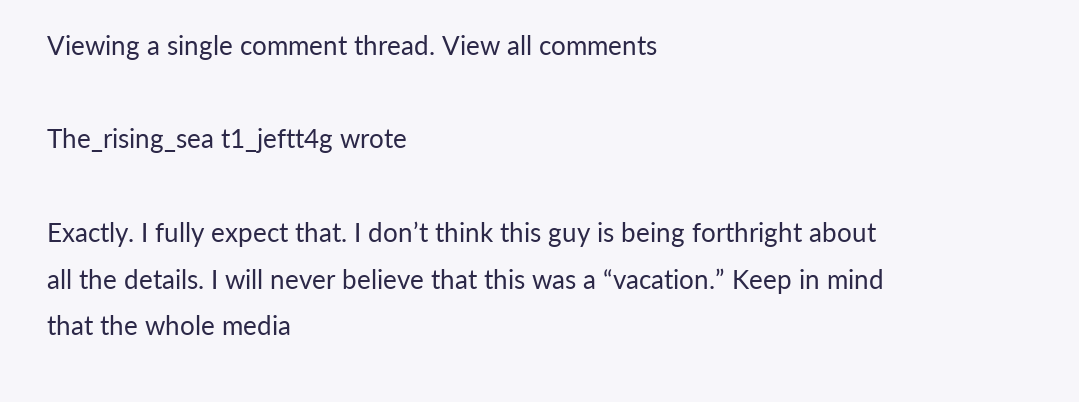Viewing a single comment thread. View all comments

The_rising_sea t1_jeftt4g wrote

Exactly. I fully expect that. I don’t think this guy is being forthright about all the details. I will never believe that this was a “vacation.” Keep in mind that the whole media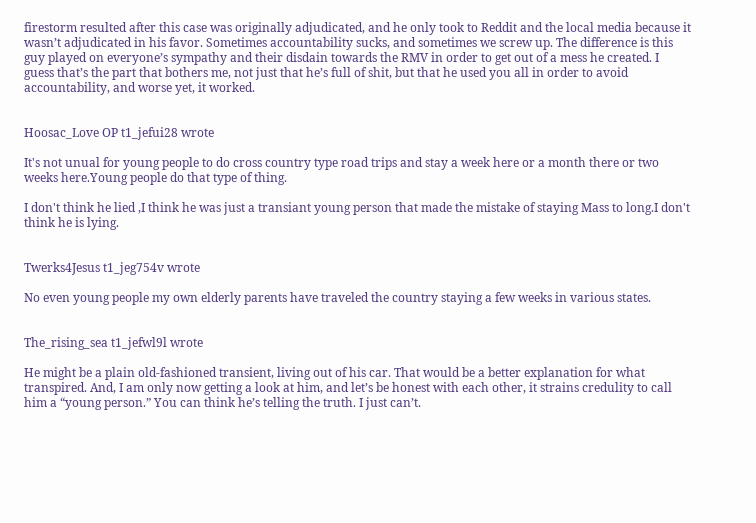firestorm resulted after this case was originally adjudicated, and he only took to Reddit and the local media because it wasn’t adjudicated in his favor. Sometimes accountability sucks, and sometimes we screw up. The difference is this guy played on everyone’s sympathy and their disdain towards the RMV in order to get out of a mess he created. I guess that’s the part that bothers me, not just that he’s full of shit, but that he used you all in order to avoid accountability, and worse yet, it worked.


Hoosac_Love OP t1_jefui28 wrote

It's not unual for young people to do cross country type road trips and stay a week here or a month there or two weeks here.Young people do that type of thing.

I don't think he lied ,I think he was just a transiant young person that made the mistake of staying Mass to long.I don't think he is lying.


Twerks4Jesus t1_jeg754v wrote

No even young people my own elderly parents have traveled the country staying a few weeks in various states.


The_rising_sea t1_jefwl9l wrote

He might be a plain old-fashioned transient, living out of his car. That would be a better explanation for what transpired. And, I am only now getting a look at him, and let’s be honest with each other, it strains credulity to call him a “young person.” You can think he’s telling the truth. I just can’t.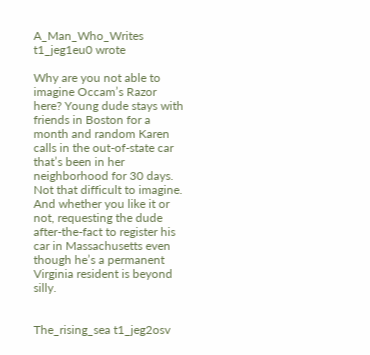A_Man_Who_Writes t1_jeg1eu0 wrote

Why are you not able to imagine Occam’s Razor here? Young dude stays with friends in Boston for a month and random Karen calls in the out-of-state car that’s been in her neighborhood for 30 days. Not that difficult to imagine. And whether you like it or not, requesting the dude after-the-fact to register his car in Massachusetts even though he’s a permanent Virginia resident is beyond silly.


The_rising_sea t1_jeg2osv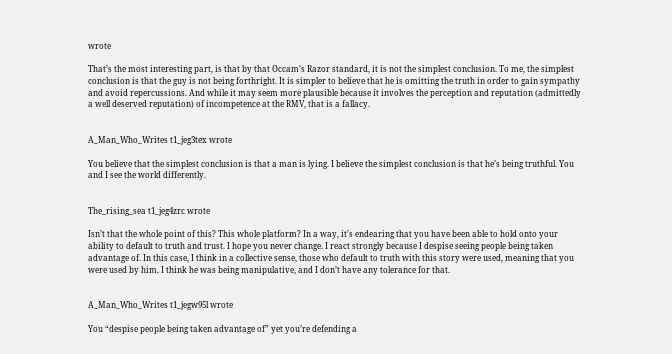wrote

That’s the most interesting part, is that by that Occam’s Razor standard, it is not the simplest conclusion. To me, the simplest conclusion is that the guy is not being forthright. It is simpler to believe that he is omitting the truth in order to gain sympathy and avoid repercussions. And while it may seem more plausible because it involves the perception and reputation (admittedly a well deserved reputation) of incompetence at the RMV, that is a fallacy.


A_Man_Who_Writes t1_jeg3tex wrote

You believe that the simplest conclusion is that a man is lying. I believe the simplest conclusion is that he’s being truthful. You and I see the world differently.


The_rising_sea t1_jeg4zrc wrote

Isn’t that the whole point of this? This whole platform? In a way, it’s endearing that you have been able to hold onto your ability to default to truth and trust. I hope you never change. I react strongly because I despise seeing people being taken advantage of. In this case, I think in a collective sense, those who default to truth with this story were used, meaning that you were used by him. I think he was being manipulative, and I don’t have any tolerance for that.


A_Man_Who_Writes t1_jegw95l wrote

You “despise people being taken advantage of” yet you’re defending a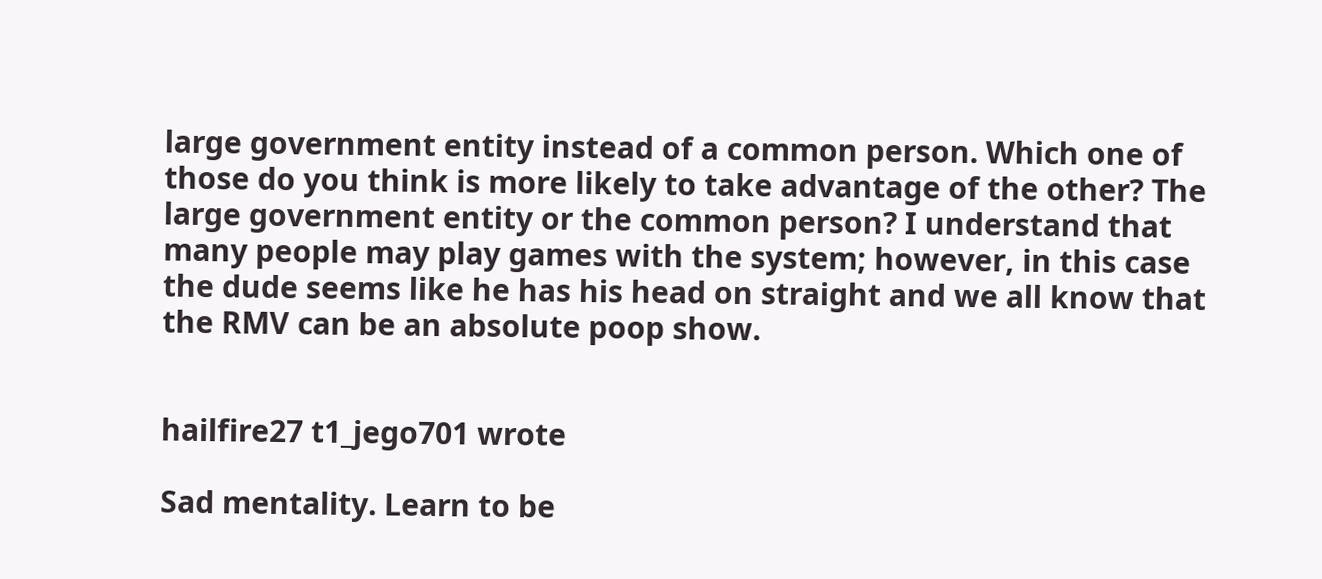large government entity instead of a common person. Which one of those do you think is more likely to take advantage of the other? The large government entity or the common person? I understand that many people may play games with the system; however, in this case the dude seems like he has his head on straight and we all know that the RMV can be an absolute poop show.


hailfire27 t1_jego701 wrote

Sad mentality. Learn to be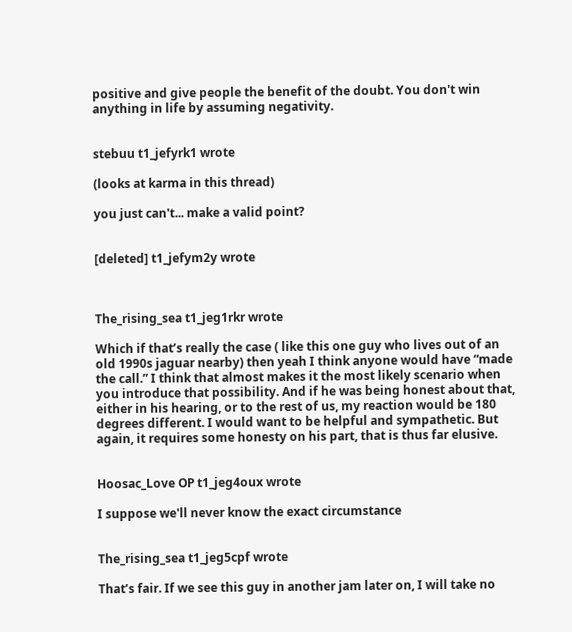positive and give people the benefit of the doubt. You don't win anything in life by assuming negativity.


stebuu t1_jefyrk1 wrote

(looks at karma in this thread)

you just can't... make a valid point?


[deleted] t1_jefym2y wrote



The_rising_sea t1_jeg1rkr wrote

Which if that’s really the case ( like this one guy who lives out of an old 1990s jaguar nearby) then yeah I think anyone would have “made the call.” I think that almost makes it the most likely scenario when you introduce that possibility. And if he was being honest about that, either in his hearing, or to the rest of us, my reaction would be 180 degrees different. I would want to be helpful and sympathetic. But again, it requires some honesty on his part, that is thus far elusive.


Hoosac_Love OP t1_jeg4oux wrote

I suppose we'll never know the exact circumstance


The_rising_sea t1_jeg5cpf wrote

That’s fair. If we see this guy in another jam later on, I will take no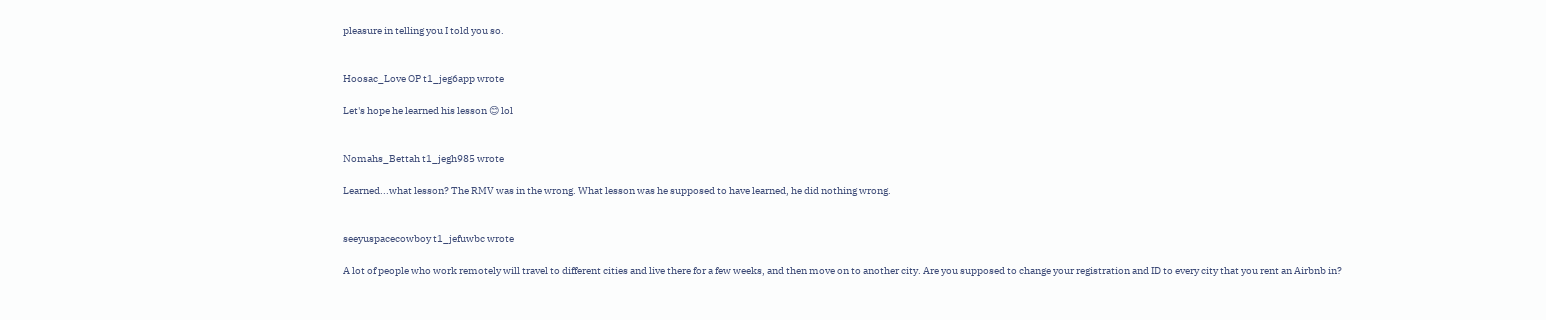pleasure in telling you I told you so.


Hoosac_Love OP t1_jeg6app wrote

Let's hope he learned his lesson 😊 lol


Nomahs_Bettah t1_jegh985 wrote

Learned...what lesson? The RMV was in the wrong. What lesson was he supposed to have learned, he did nothing wrong.


seeyuspacecowboy t1_jefuwbc wrote

A lot of people who work remotely will travel to different cities and live there for a few weeks, and then move on to another city. Are you supposed to change your registration and ID to every city that you rent an Airbnb in?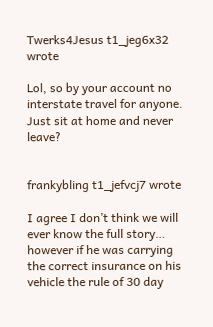Twerks4Jesus t1_jeg6x32 wrote

Lol, so by your account no interstate travel for anyone. Just sit at home and never leave?


frankybling t1_jefvcj7 wrote

I agree I don’t think we will ever know the full story… however if he was carrying the correct insurance on his vehicle the rule of 30 day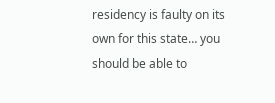residency is faulty on its own for this state… you should be able to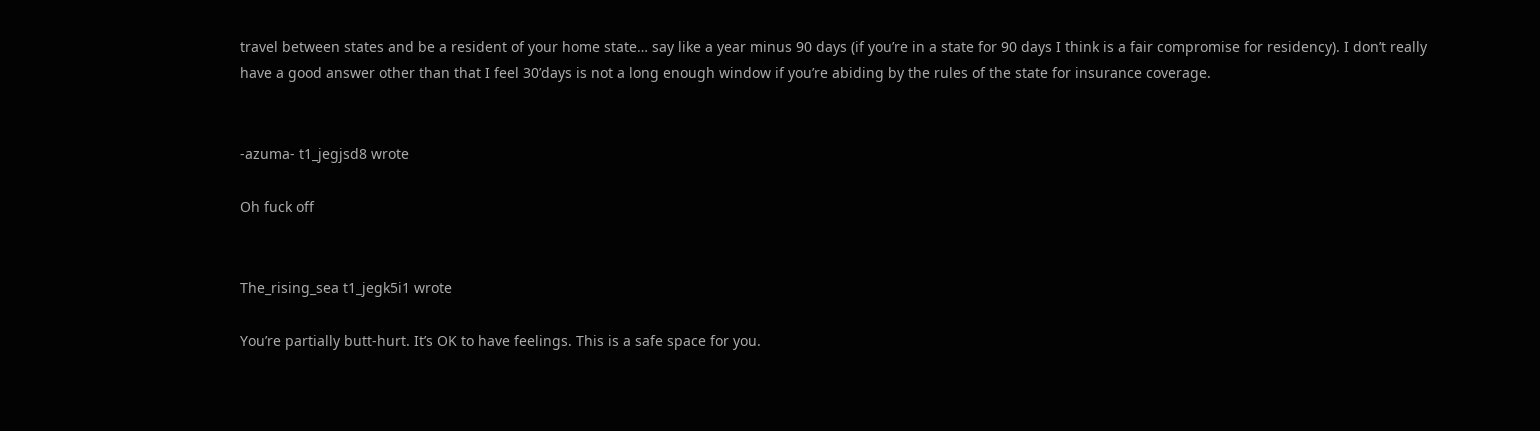travel between states and be a resident of your home state… say like a year minus 90 days (if you’re in a state for 90 days I think is a fair compromise for residency). I don’t really have a good answer other than that I feel 30’days is not a long enough window if you’re abiding by the rules of the state for insurance coverage.


-azuma- t1_jegjsd8 wrote

Oh fuck off


The_rising_sea t1_jegk5i1 wrote

You’re partially butt-hurt. It’s OK to have feelings. This is a safe space for you.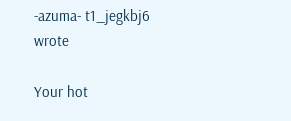-azuma- t1_jegkbj6 wrote

Your hot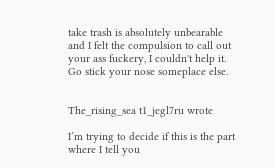take trash is absolutely unbearable and I felt the compulsion to call out your ass fuckery, I couldn't help it. Go stick your nose someplace else.


The_rising_sea t1_jegl7ru wrote

I’m trying to decide if this is the part where I tell you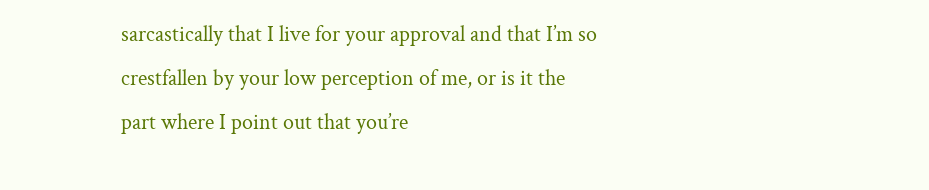sarcastically that I live for your approval and that I’m so crestfallen by your low perception of me, or is it the part where I point out that you’re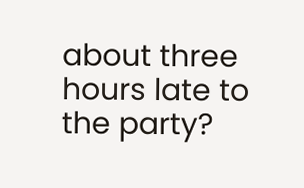about three hours late to the party?